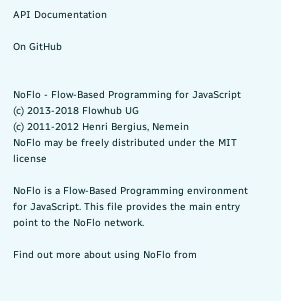API Documentation

On GitHub


NoFlo - Flow-Based Programming for JavaScript
(c) 2013-2018 Flowhub UG
(c) 2011-2012 Henri Bergius, Nemein
NoFlo may be freely distributed under the MIT license

NoFlo is a Flow-Based Programming environment for JavaScript. This file provides the main entry point to the NoFlo network.

Find out more about using NoFlo from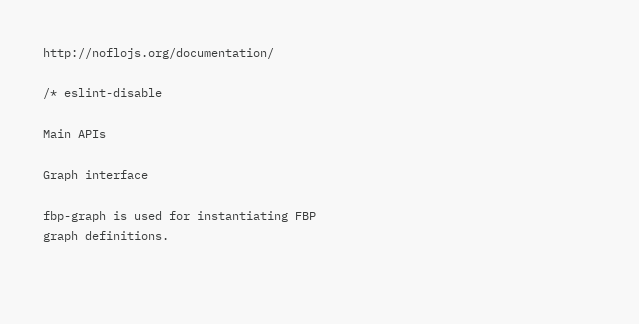http://noflojs.org/documentation/

/* eslint-disable

Main APIs

Graph interface

fbp-graph is used for instantiating FBP graph definitions.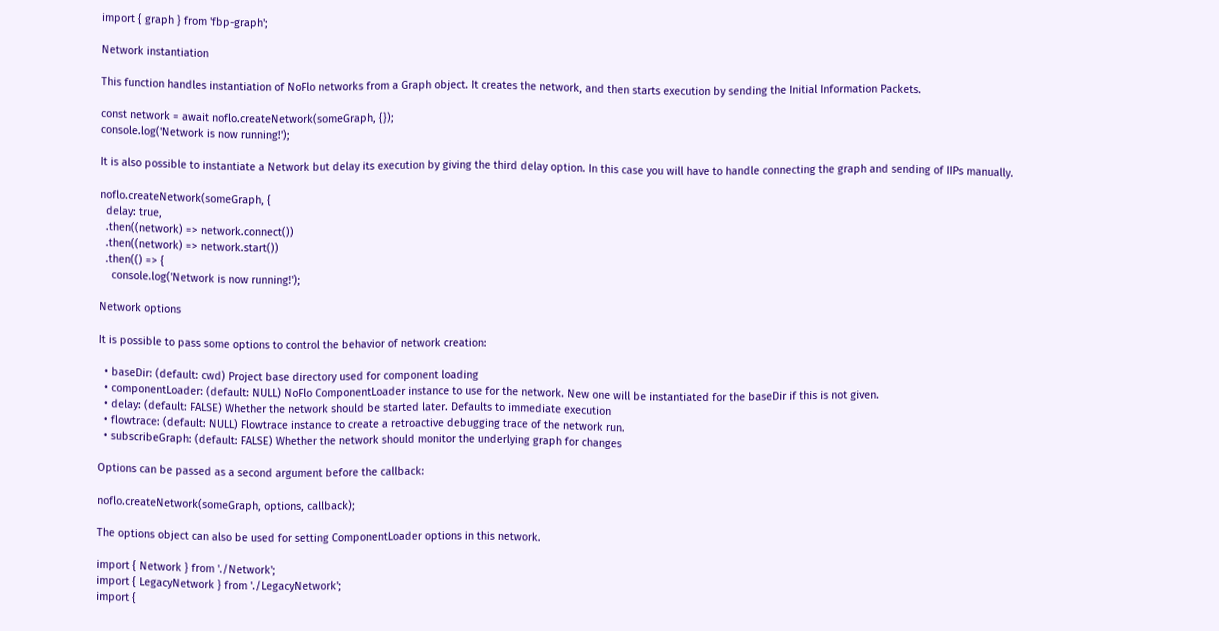import { graph } from 'fbp-graph';

Network instantiation

This function handles instantiation of NoFlo networks from a Graph object. It creates the network, and then starts execution by sending the Initial Information Packets.

const network = await noflo.createNetwork(someGraph, {});
console.log('Network is now running!');

It is also possible to instantiate a Network but delay its execution by giving the third delay option. In this case you will have to handle connecting the graph and sending of IIPs manually.

noflo.createNetwork(someGraph, {
  delay: true,
  .then((network) => network.connect())
  .then((network) => network.start())
  .then(() => {
    console.log('Network is now running!');

Network options

It is possible to pass some options to control the behavior of network creation:

  • baseDir: (default: cwd) Project base directory used for component loading
  • componentLoader: (default: NULL) NoFlo ComponentLoader instance to use for the network. New one will be instantiated for the baseDir if this is not given.
  • delay: (default: FALSE) Whether the network should be started later. Defaults to immediate execution
  • flowtrace: (default: NULL) Flowtrace instance to create a retroactive debugging trace of the network run.
  • subscribeGraph: (default: FALSE) Whether the network should monitor the underlying graph for changes

Options can be passed as a second argument before the callback:

noflo.createNetwork(someGraph, options, callback);

The options object can also be used for setting ComponentLoader options in this network.

import { Network } from './Network';
import { LegacyNetwork } from './LegacyNetwork';
import {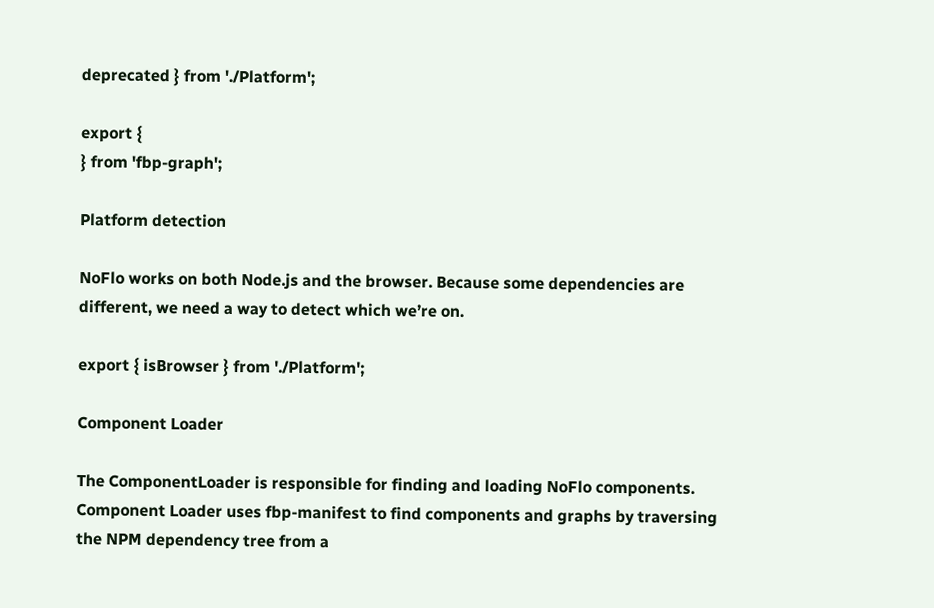deprecated } from './Platform';

export {
} from 'fbp-graph';

Platform detection

NoFlo works on both Node.js and the browser. Because some dependencies are different, we need a way to detect which we’re on.

export { isBrowser } from './Platform';

Component Loader

The ComponentLoader is responsible for finding and loading NoFlo components. Component Loader uses fbp-manifest to find components and graphs by traversing the NPM dependency tree from a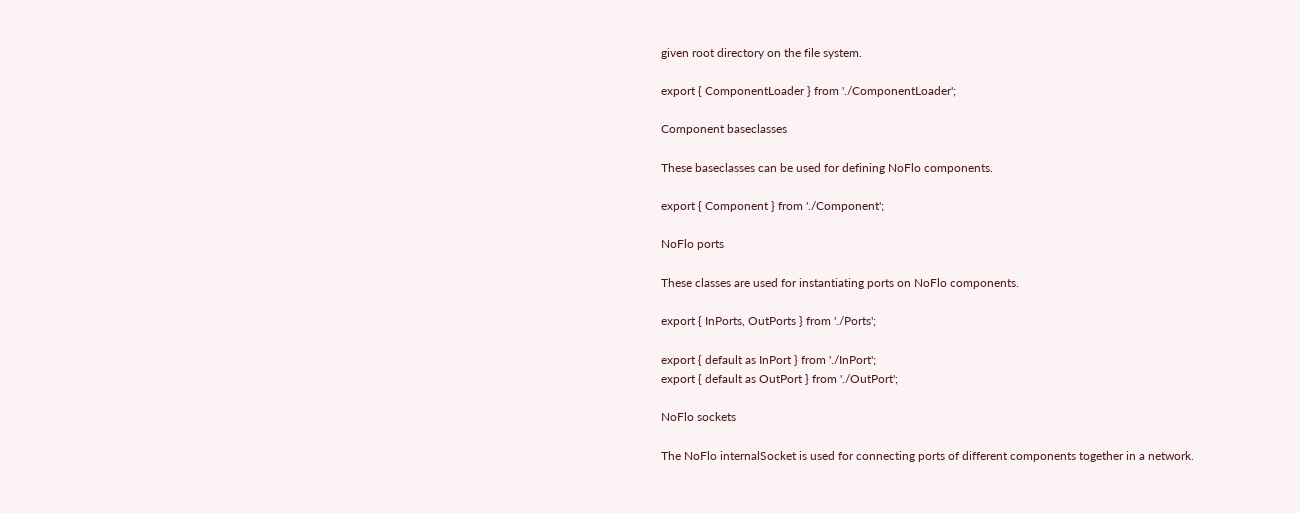given root directory on the file system.

export { ComponentLoader } from './ComponentLoader';

Component baseclasses

These baseclasses can be used for defining NoFlo components.

export { Component } from './Component';

NoFlo ports

These classes are used for instantiating ports on NoFlo components.

export { InPorts, OutPorts } from './Ports';

export { default as InPort } from './InPort';
export { default as OutPort } from './OutPort';

NoFlo sockets

The NoFlo internalSocket is used for connecting ports of different components together in a network.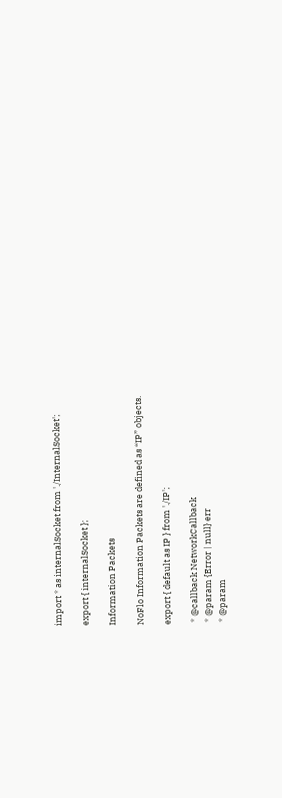import * as internalSocket from './InternalSocket';

export { internalSocket };

Information Packets

NoFlo Information Packets are defined as “IP” objects.

export { default as IP } from './IP';

 * @callback NetworkCallback
 * @param {Error | null} err
 * @param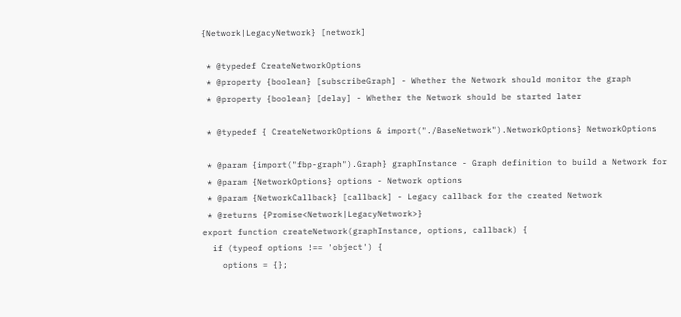{Network|LegacyNetwork} [network]

 * @typedef CreateNetworkOptions
 * @property {boolean} [subscribeGraph] - Whether the Network should monitor the graph
 * @property {boolean} [delay] - Whether the Network should be started later

 * @typedef { CreateNetworkOptions & import("./BaseNetwork").NetworkOptions} NetworkOptions

 * @param {import("fbp-graph").Graph} graphInstance - Graph definition to build a Network for
 * @param {NetworkOptions} options - Network options
 * @param {NetworkCallback} [callback] - Legacy callback for the created Network
 * @returns {Promise<Network|LegacyNetwork>}
export function createNetwork(graphInstance, options, callback) {
  if (typeof options !== 'object') {
    options = {};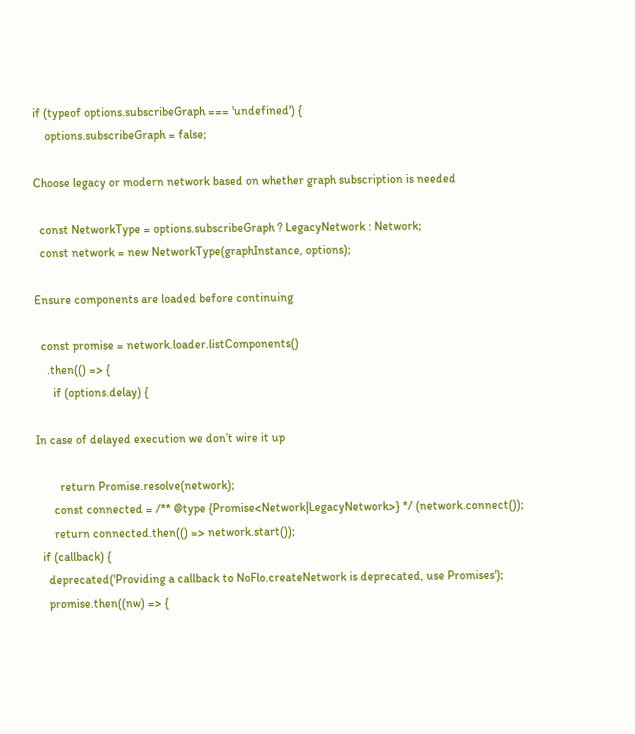if (typeof options.subscribeGraph === 'undefined') {
    options.subscribeGraph = false;

Choose legacy or modern network based on whether graph subscription is needed

  const NetworkType = options.subscribeGraph ? LegacyNetwork : Network;
  const network = new NetworkType(graphInstance, options);

Ensure components are loaded before continuing

  const promise = network.loader.listComponents()
    .then(() => {
      if (options.delay) {

In case of delayed execution we don’t wire it up

        return Promise.resolve(network);
      const connected = /** @type {Promise<Network|LegacyNetwork>} */ (network.connect());
      return connected.then(() => network.start());
  if (callback) {
    deprecated('Providing a callback to NoFlo.createNetwork is deprecated, use Promises');
    promise.then((nw) => {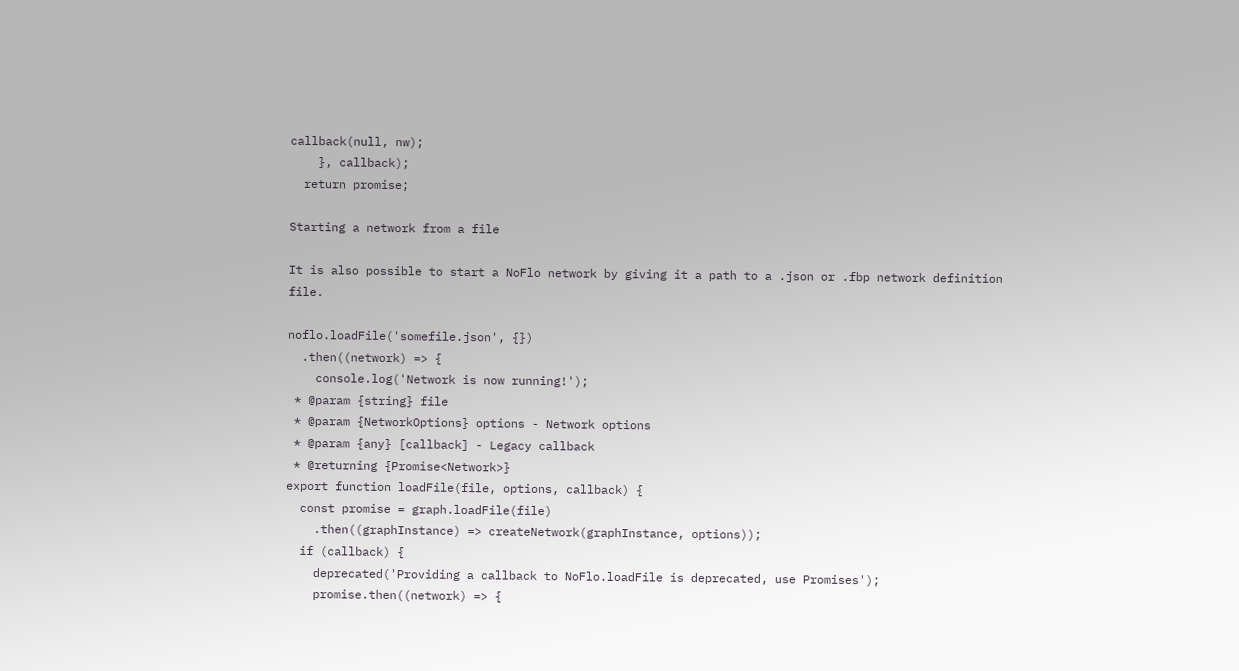callback(null, nw);
    }, callback);
  return promise;

Starting a network from a file

It is also possible to start a NoFlo network by giving it a path to a .json or .fbp network definition file.

noflo.loadFile('somefile.json', {})
  .then((network) => {
    console.log('Network is now running!');
 * @param {string} file
 * @param {NetworkOptions} options - Network options
 * @param {any} [callback] - Legacy callback
 * @returning {Promise<Network>}
export function loadFile(file, options, callback) {
  const promise = graph.loadFile(file)
    .then((graphInstance) => createNetwork(graphInstance, options));
  if (callback) {
    deprecated('Providing a callback to NoFlo.loadFile is deprecated, use Promises');
    promise.then((network) => {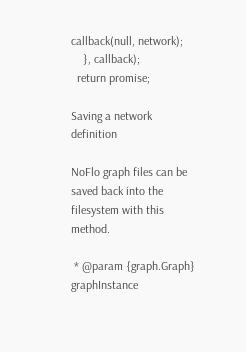callback(null, network);
    }, callback);
  return promise;

Saving a network definition

NoFlo graph files can be saved back into the filesystem with this method.

 * @param {graph.Graph} graphInstance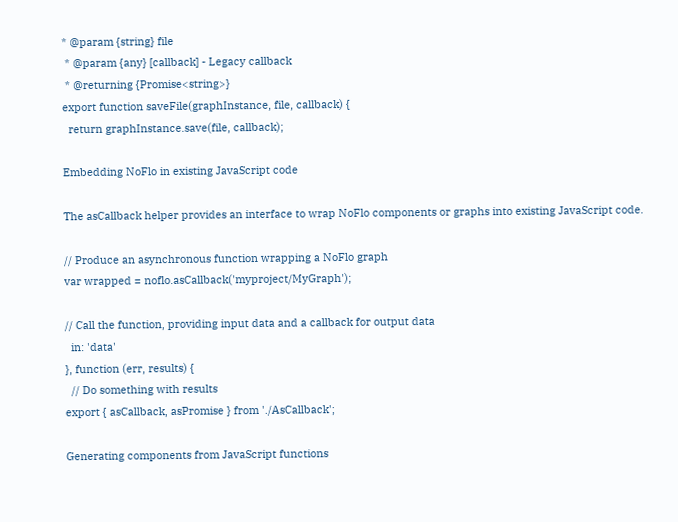* @param {string} file
 * @param {any} [callback] - Legacy callback
 * @returning {Promise<string>}
export function saveFile(graphInstance, file, callback) {
  return graphInstance.save(file, callback);

Embedding NoFlo in existing JavaScript code

The asCallback helper provides an interface to wrap NoFlo components or graphs into existing JavaScript code.

// Produce an asynchronous function wrapping a NoFlo graph
var wrapped = noflo.asCallback('myproject/MyGraph');

// Call the function, providing input data and a callback for output data
  in: 'data'
}, function (err, results) {
  // Do something with results
export { asCallback, asPromise } from './AsCallback';

Generating components from JavaScript functions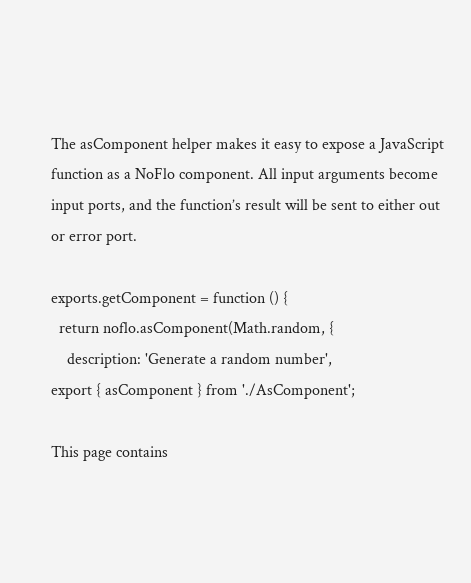The asComponent helper makes it easy to expose a JavaScript function as a NoFlo component. All input arguments become input ports, and the function’s result will be sent to either out or error port.

exports.getComponent = function () {
  return noflo.asComponent(Math.random, {
    description: 'Generate a random number',
export { asComponent } from './AsComponent';

This page contains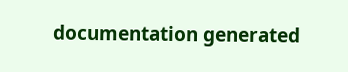documentation generated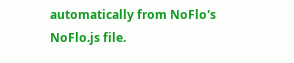automatically from NoFlo's NoFlo.js file.